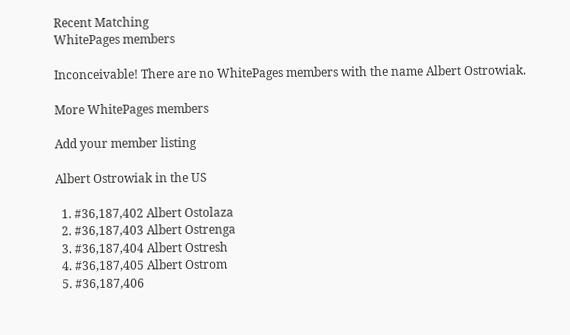Recent Matching
WhitePages members

Inconceivable! There are no WhitePages members with the name Albert Ostrowiak.

More WhitePages members

Add your member listing

Albert Ostrowiak in the US

  1. #36,187,402 Albert Ostolaza
  2. #36,187,403 Albert Ostrenga
  3. #36,187,404 Albert Ostresh
  4. #36,187,405 Albert Ostrom
  5. #36,187,406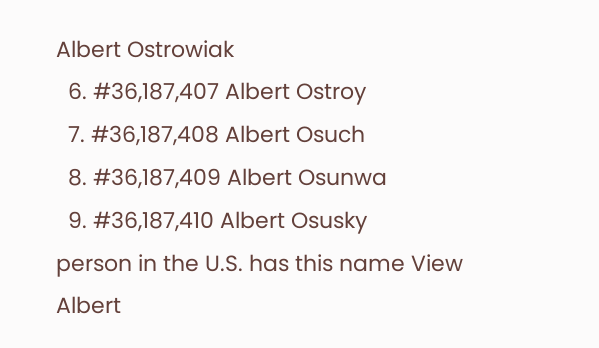Albert Ostrowiak
  6. #36,187,407 Albert Ostroy
  7. #36,187,408 Albert Osuch
  8. #36,187,409 Albert Osunwa
  9. #36,187,410 Albert Osusky
person in the U.S. has this name View Albert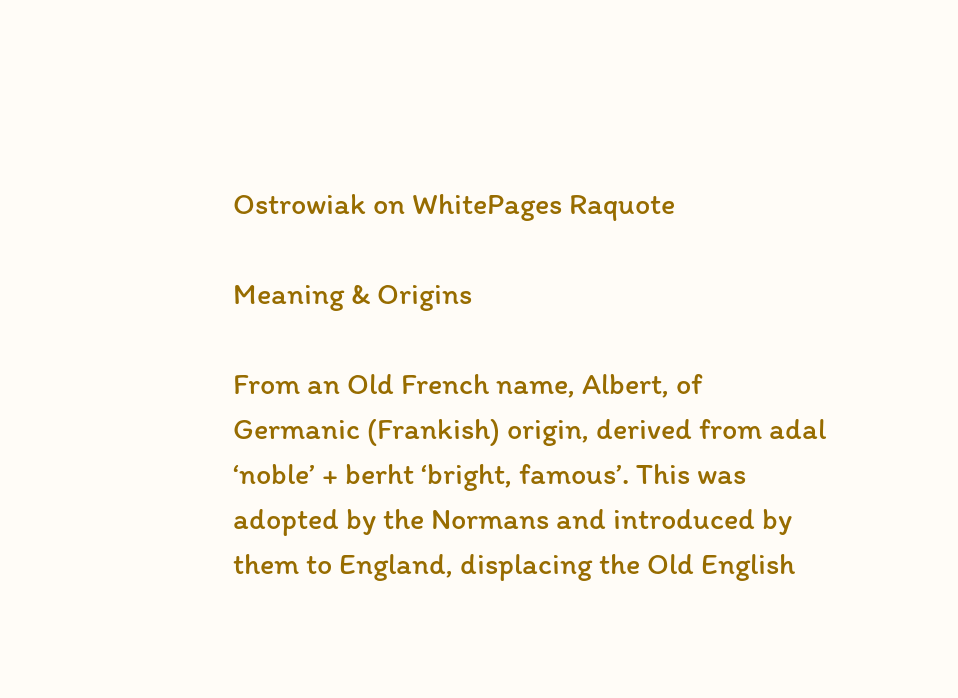Ostrowiak on WhitePages Raquote

Meaning & Origins

From an Old French name, Albert, of Germanic (Frankish) origin, derived from adal ‘noble’ + berht ‘bright, famous’. This was adopted by the Normans and introduced by them to England, displacing the Old English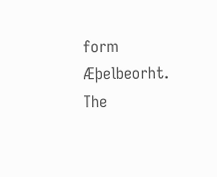form Æþelbeorht. The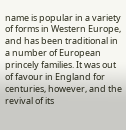name is popular in a variety of forms in Western Europe, and has been traditional in a number of European princely families. It was out of favour in England for centuries, however, and the revival of its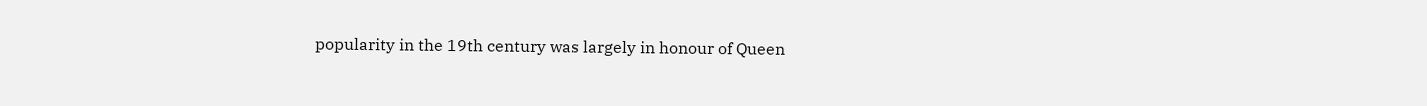popularity in the 19th century was largely in honour of Queen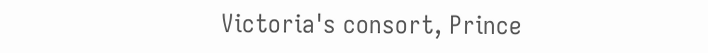Victoria's consort, Prince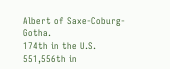Albert of Saxe-Coburg-Gotha.
174th in the U.S.
551,556th in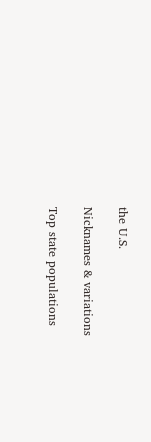the U.S.

Nicknames & variations

Top state populations